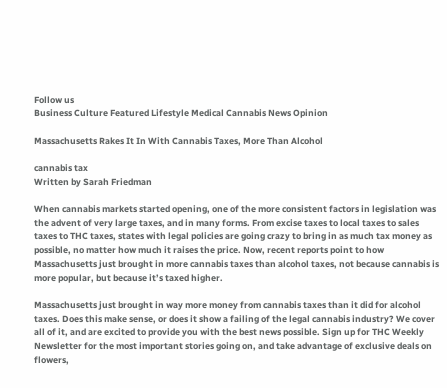Follow us
Business Culture Featured Lifestyle Medical Cannabis News Opinion

Massachusetts Rakes It In With Cannabis Taxes, More Than Alcohol

cannabis tax
Written by Sarah Friedman

When cannabis markets started opening, one of the more consistent factors in legislation was the advent of very large taxes, and in many forms. From excise taxes to local taxes to sales taxes to THC taxes, states with legal policies are going crazy to bring in as much tax money as possible, no matter how much it raises the price. Now, recent reports point to how Massachusetts just brought in more cannabis taxes than alcohol taxes, not because cannabis is more popular, but because it’s taxed higher.

Massachusetts just brought in way more money from cannabis taxes than it did for alcohol taxes. Does this make sense, or does it show a failing of the legal cannabis industry? We cover all of it, and are excited to provide you with the best news possible. Sign up for THC Weekly Newsletter for the most important stories going on, and take advantage of exclusive deals on flowers,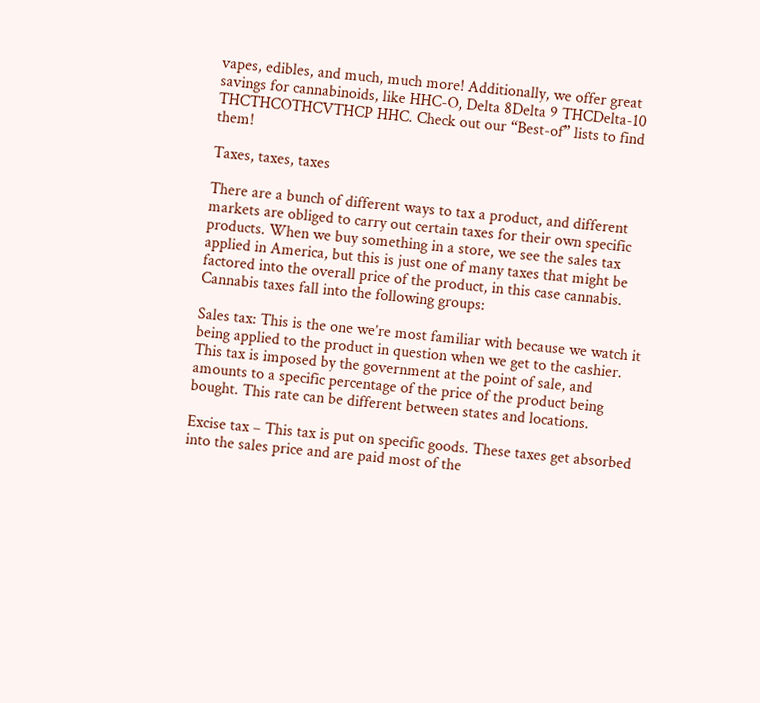vapes, edibles, and much, much more! Additionally, we offer great savings for cannabinoids, like HHC-O, Delta 8Delta 9 THCDelta-10 THCTHCOTHCVTHCP HHC. Check out our “Best-of” lists to find them!

Taxes, taxes, taxes

There are a bunch of different ways to tax a product, and different markets are obliged to carry out certain taxes for their own specific products. When we buy something in a store, we see the sales tax applied in America, but this is just one of many taxes that might be factored into the overall price of the product, in this case cannabis. Cannabis taxes fall into the following groups:

Sales tax: This is the one we’re most familiar with because we watch it being applied to the product in question when we get to the cashier. This tax is imposed by the government at the point of sale, and amounts to a specific percentage of the price of the product being bought. This rate can be different between states and locations.

Excise tax – This tax is put on specific goods. These taxes get absorbed into the sales price and are paid most of the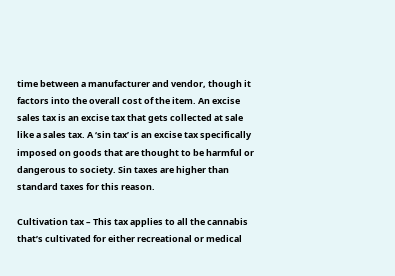time between a manufacturer and vendor, though it factors into the overall cost of the item. An excise sales tax is an excise tax that gets collected at sale like a sales tax. A ‘sin tax’ is an excise tax specifically imposed on goods that are thought to be harmful or dangerous to society. Sin taxes are higher than standard taxes for this reason.

Cultivation tax – This tax applies to all the cannabis that’s cultivated for either recreational or medical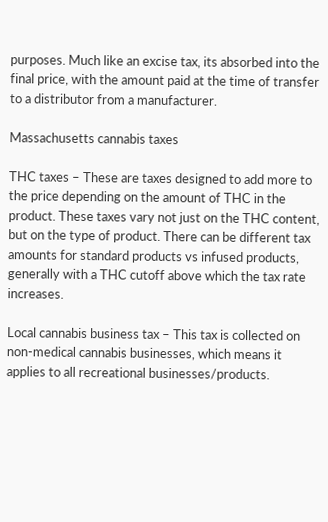purposes. Much like an excise tax, its absorbed into the final price, with the amount paid at the time of transfer to a distributor from a manufacturer.

Massachusetts cannabis taxes

THC taxes – These are taxes designed to add more to the price depending on the amount of THC in the product. These taxes vary not just on the THC content, but on the type of product. There can be different tax amounts for standard products vs infused products, generally with a THC cutoff above which the tax rate increases.

Local cannabis business tax – This tax is collected on non-medical cannabis businesses, which means it applies to all recreational businesses/products.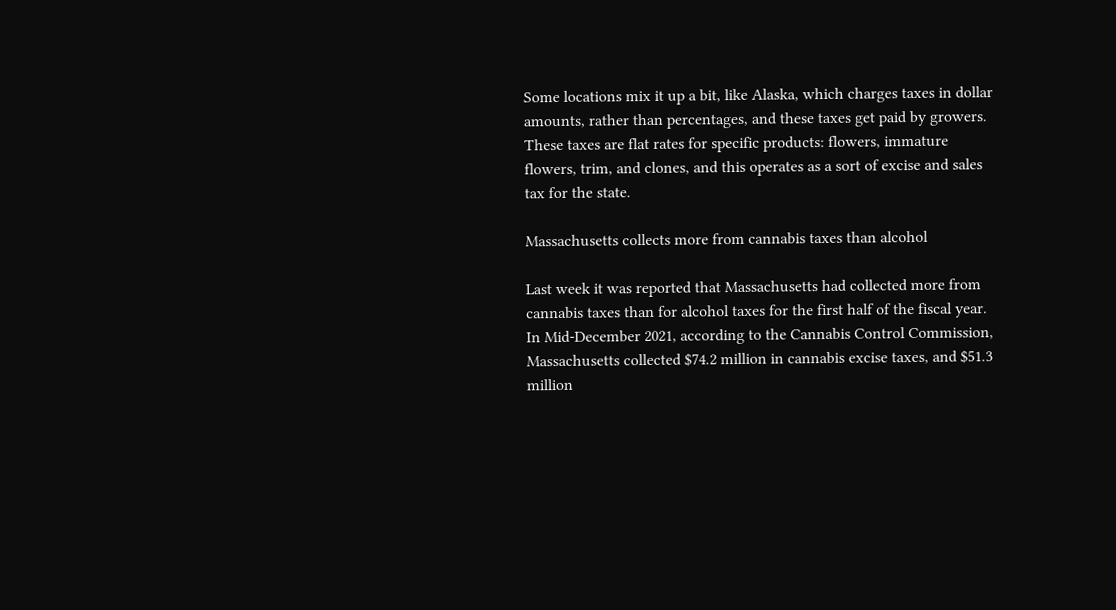Some locations mix it up a bit, like Alaska, which charges taxes in dollar amounts, rather than percentages, and these taxes get paid by growers. These taxes are flat rates for specific products: flowers, immature flowers, trim, and clones, and this operates as a sort of excise and sales tax for the state.

Massachusetts collects more from cannabis taxes than alcohol

Last week it was reported that Massachusetts had collected more from cannabis taxes than for alcohol taxes for the first half of the fiscal year. In Mid-December 2021, according to the Cannabis Control Commission, Massachusetts collected $74.2 million in cannabis excise taxes, and $51.3 million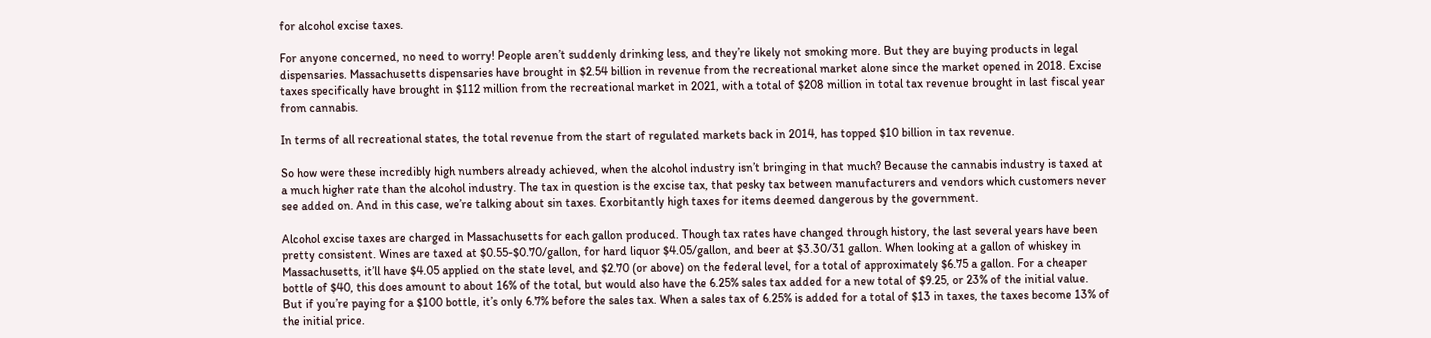for alcohol excise taxes.

For anyone concerned, no need to worry! People aren’t suddenly drinking less, and they’re likely not smoking more. But they are buying products in legal dispensaries. Massachusetts dispensaries have brought in $2.54 billion in revenue from the recreational market alone since the market opened in 2018. Excise taxes specifically have brought in $112 million from the recreational market in 2021, with a total of $208 million in total tax revenue brought in last fiscal year from cannabis.

In terms of all recreational states, the total revenue from the start of regulated markets back in 2014, has topped $10 billion in tax revenue.

So how were these incredibly high numbers already achieved, when the alcohol industry isn’t bringing in that much? Because the cannabis industry is taxed at a much higher rate than the alcohol industry. The tax in question is the excise tax, that pesky tax between manufacturers and vendors which customers never see added on. And in this case, we’re talking about sin taxes. Exorbitantly high taxes for items deemed dangerous by the government.

Alcohol excise taxes are charged in Massachusetts for each gallon produced. Though tax rates have changed through history, the last several years have been pretty consistent. Wines are taxed at $0.55-$0.70/gallon, for hard liquor $4.05/gallon, and beer at $3.30/31 gallon. When looking at a gallon of whiskey in Massachusetts, it’ll have $4.05 applied on the state level, and $2.70 (or above) on the federal level, for a total of approximately $6.75 a gallon. For a cheaper bottle of $40, this does amount to about 16% of the total, but would also have the 6.25% sales tax added for a new total of $9.25, or 23% of the initial value. But if you’re paying for a $100 bottle, it’s only 6.7% before the sales tax. When a sales tax of 6.25% is added for a total of $13 in taxes, the taxes become 13% of the initial price.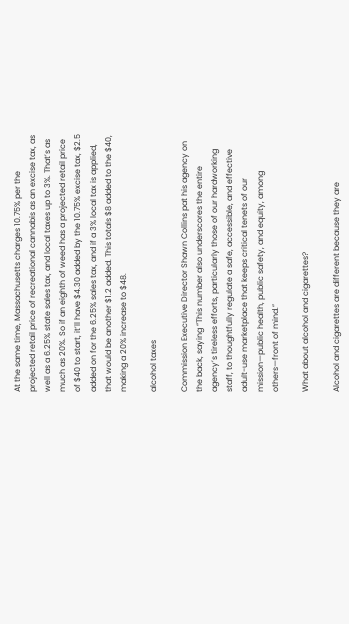At the same time, Massachusetts charges 10.75% per the projected retail price of recreational cannabis as an excise tax, as well as a 6.25% state sales tax, and local taxes up to 3%. That’s as much as 20%. So if an eighth of weed has a projected retail price of $40 to start, it’ll have $4.30 added by the 10.75% excise tax, $2.5 added on for the 6.25% sales tax, and if a 3% local tax is applied, that would be another $1.2 added. This totals $8 added to the $40, making a 20% increase to $48.

alcohol taxes

Commission Executive Director Shawn Collins pat his agency on the back, saying “This number also underscores the entire agency’s tireless efforts, particularly those of our hardworking staff, to thoughtfully regulate a safe, accessible, and effective adult-use marketplace that keeps critical tenets of our mission—public health, public safety, and equity, among others—front of mind.”

What about alcohol and cigarettes?

Alcohol and cigarettes are different because they are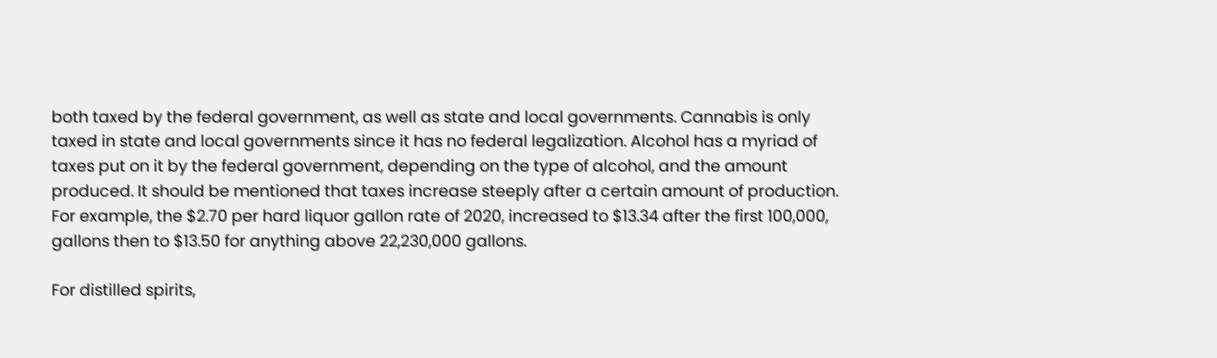both taxed by the federal government, as well as state and local governments. Cannabis is only taxed in state and local governments since it has no federal legalization. Alcohol has a myriad of taxes put on it by the federal government, depending on the type of alcohol, and the amount produced. It should be mentioned that taxes increase steeply after a certain amount of production. For example, the $2.70 per hard liquor gallon rate of 2020, increased to $13.34 after the first 100,000, gallons then to $13.50 for anything above 22,230,000 gallons.

For distilled spirits,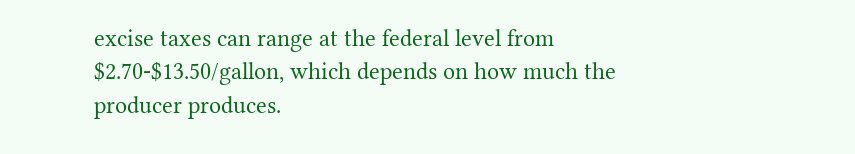excise taxes can range at the federal level from $2.70-$13.50/gallon, which depends on how much the producer produces.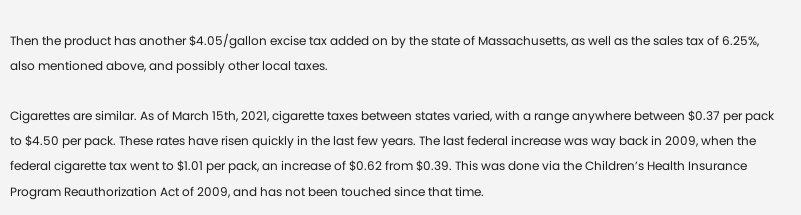Then the product has another $4.05/gallon excise tax added on by the state of Massachusetts, as well as the sales tax of 6.25%, also mentioned above, and possibly other local taxes.

Cigarettes are similar. As of March 15th, 2021, cigarette taxes between states varied, with a range anywhere between $0.37 per pack to $4.50 per pack. These rates have risen quickly in the last few years. The last federal increase was way back in 2009, when the federal cigarette tax went to $1.01 per pack, an increase of $0.62 from $0.39. This was done via the Children’s Health Insurance Program Reauthorization Act of 2009, and has not been touched since that time.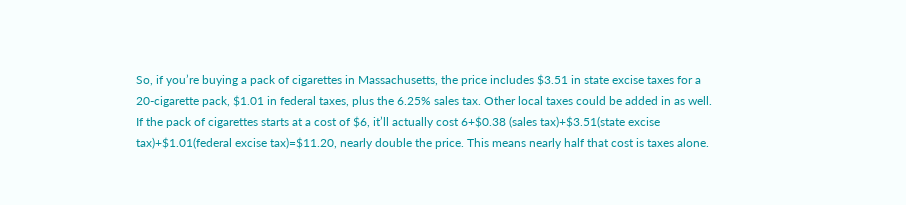So, if you’re buying a pack of cigarettes in Massachusetts, the price includes $3.51 in state excise taxes for a 20-cigarette pack, $1.01 in federal taxes, plus the 6.25% sales tax. Other local taxes could be added in as well. If the pack of cigarettes starts at a cost of $6, it’ll actually cost 6+$0.38 (sales tax)+$3.51(state excise tax)+$1.01(federal excise tax)=$11.20, nearly double the price. This means nearly half that cost is taxes alone.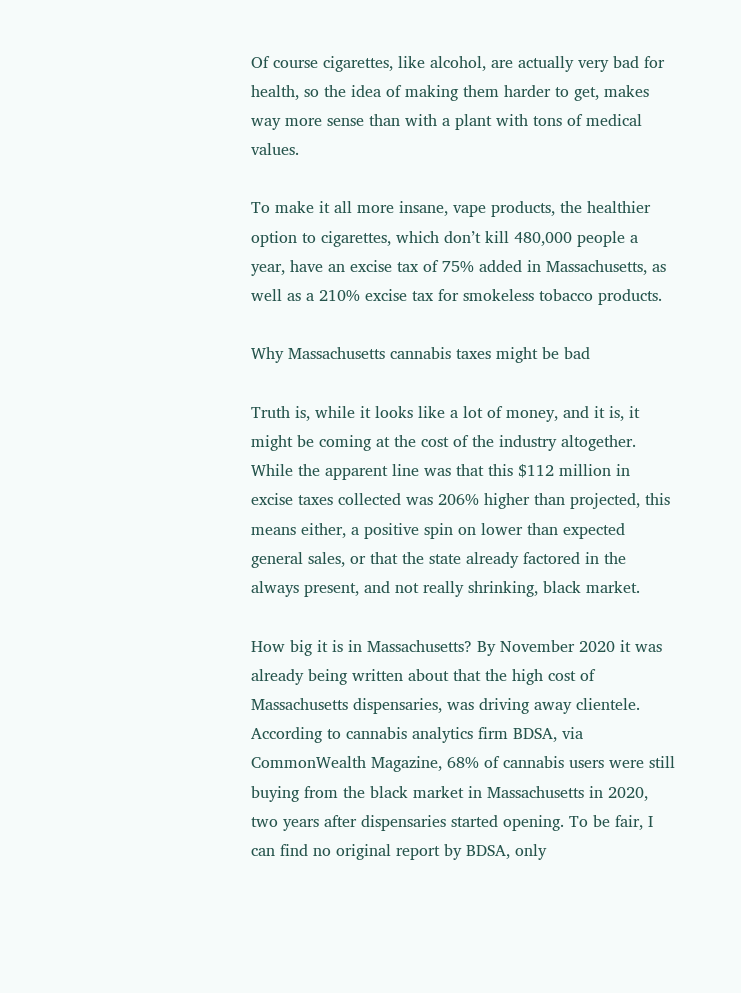Of course cigarettes, like alcohol, are actually very bad for health, so the idea of making them harder to get, makes way more sense than with a plant with tons of medical values.

To make it all more insane, vape products, the healthier option to cigarettes, which don’t kill 480,000 people a year, have an excise tax of 75% added in Massachusetts, as well as a 210% excise tax for smokeless tobacco products.

Why Massachusetts cannabis taxes might be bad

Truth is, while it looks like a lot of money, and it is, it might be coming at the cost of the industry altogether. While the apparent line was that this $112 million in excise taxes collected was 206% higher than projected, this means either, a positive spin on lower than expected general sales, or that the state already factored in the always present, and not really shrinking, black market.

How big it is in Massachusetts? By November 2020 it was already being written about that the high cost of Massachusetts dispensaries, was driving away clientele. According to cannabis analytics firm BDSA, via CommonWealth Magazine, 68% of cannabis users were still buying from the black market in Massachusetts in 2020, two years after dispensaries started opening. To be fair, I can find no original report by BDSA, only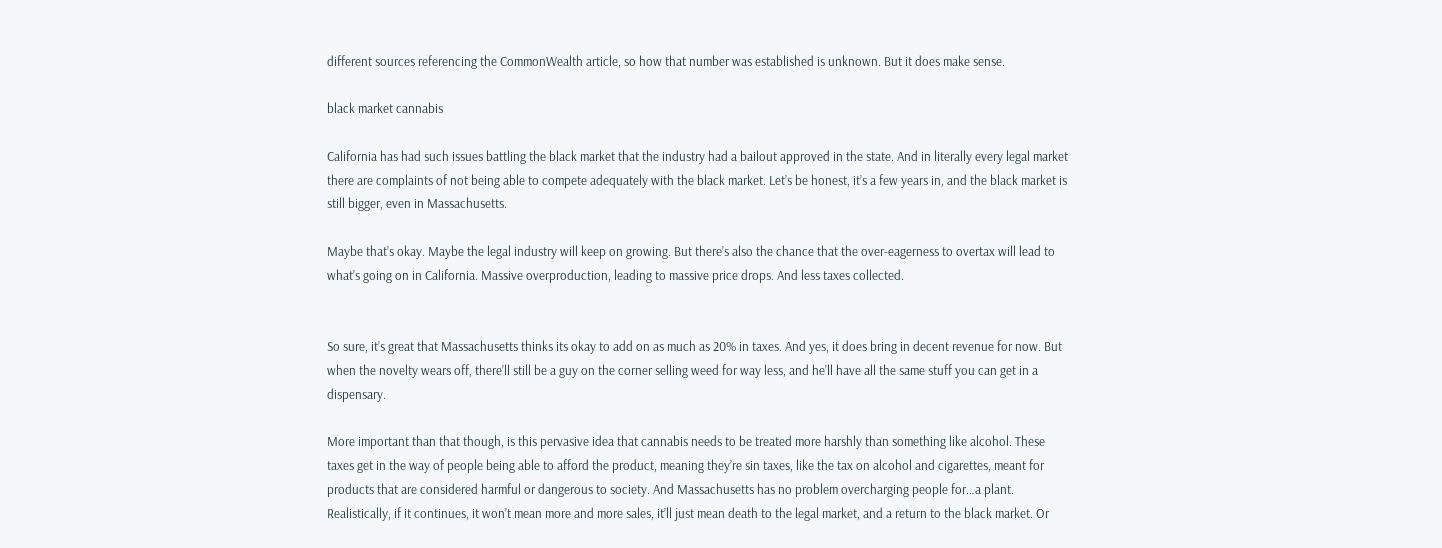different sources referencing the CommonWealth article, so how that number was established is unknown. But it does make sense.

black market cannabis

California has had such issues battling the black market that the industry had a bailout approved in the state. And in literally every legal market there are complaints of not being able to compete adequately with the black market. Let’s be honest, it’s a few years in, and the black market is still bigger, even in Massachusetts.

Maybe that’s okay. Maybe the legal industry will keep on growing. But there’s also the chance that the over-eagerness to overtax will lead to what’s going on in California. Massive overproduction, leading to massive price drops. And less taxes collected.


So sure, it’s great that Massachusetts thinks its okay to add on as much as 20% in taxes. And yes, it does bring in decent revenue for now. But when the novelty wears off, there’ll still be a guy on the corner selling weed for way less, and he’ll have all the same stuff you can get in a dispensary.

More important than that though, is this pervasive idea that cannabis needs to be treated more harshly than something like alcohol. These taxes get in the way of people being able to afford the product, meaning they’re sin taxes, like the tax on alcohol and cigarettes, meant for products that are considered harmful or dangerous to society. And Massachusetts has no problem overcharging people for…a plant. Realistically, if it continues, it won’t mean more and more sales, it’ll just mean death to the legal market, and a return to the black market. Or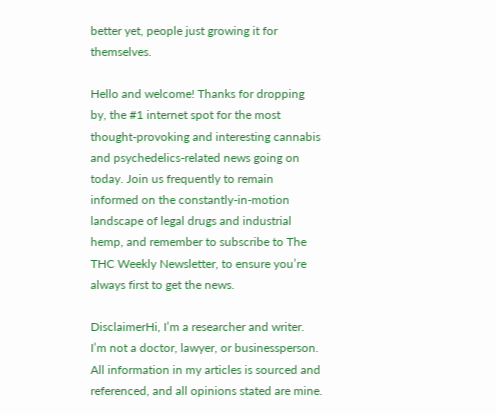better yet, people just growing it for themselves.

Hello and welcome! Thanks for dropping by, the #1 internet spot for the most thought-provoking and interesting cannabis and psychedelics-related news going on today. Join us frequently to remain informed on the constantly-in-motion landscape of legal drugs and industrial hemp, and remember to subscribe to The THC Weekly Newsletter, to ensure you’re always first to get the news.

DisclaimerHi, I’m a researcher and writer. I’m not a doctor, lawyer, or businessperson. All information in my articles is sourced and referenced, and all opinions stated are mine.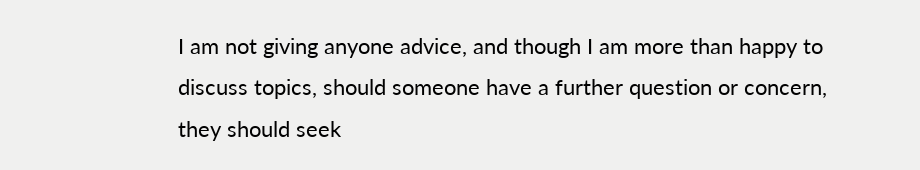I am not giving anyone advice, and though I am more than happy to discuss topics, should someone have a further question or concern, they should seek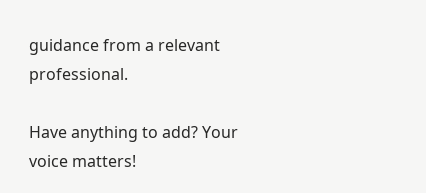guidance from a relevant professional.

Have anything to add? Your voice matters!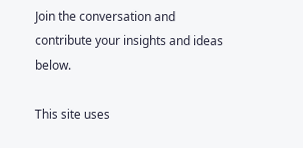Join the conversation and contribute your insights and ideas below.

This site uses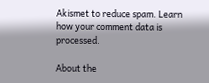Akismet to reduce spam. Learn how your comment data is processed.

About the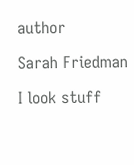author

Sarah Friedman

I look stuff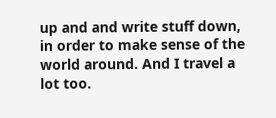up and and write stuff down, in order to make sense of the world around. And I travel a lot too.